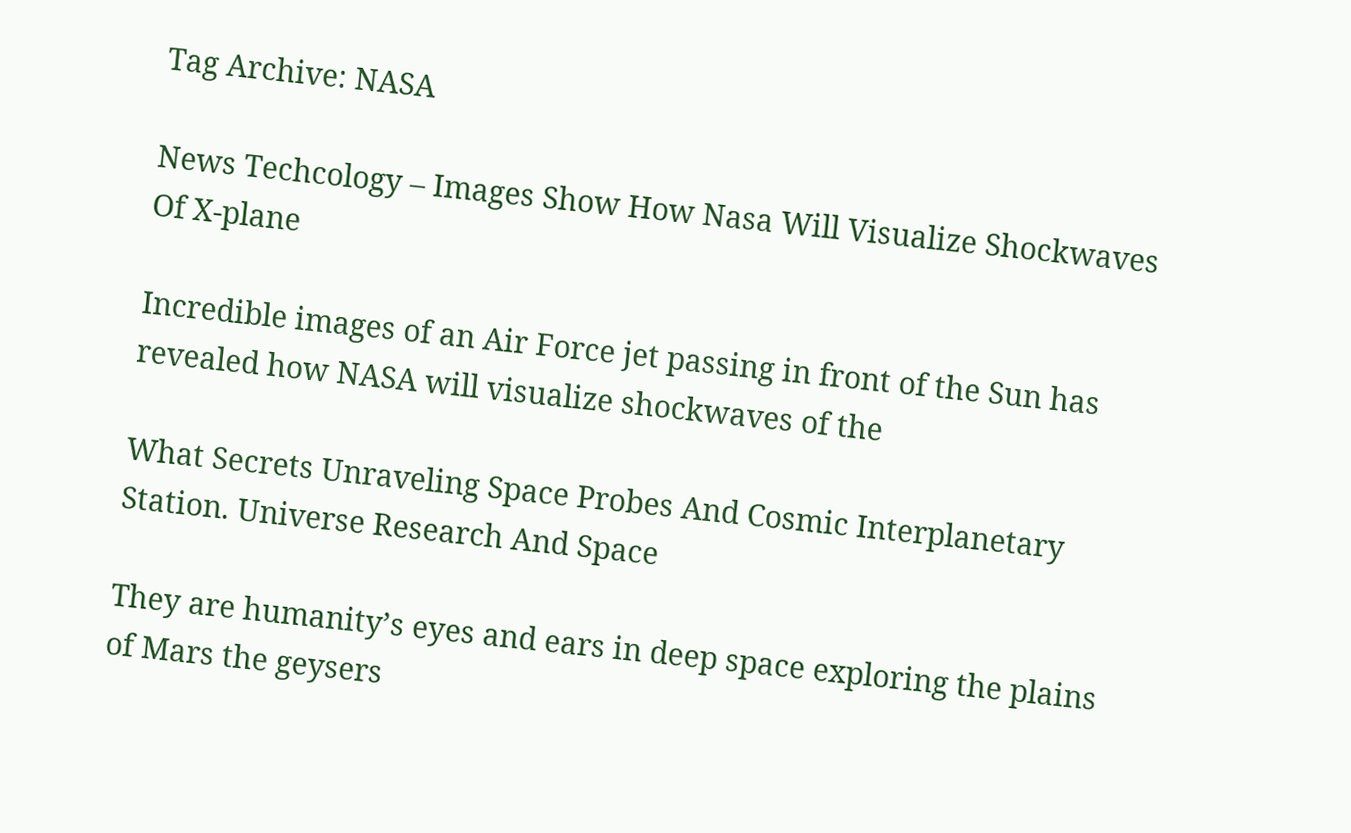Tag Archive: NASA

News Techcology – Images Show How Nasa Will Visualize Shockwaves Of X-plane

Incredible images of an Air Force jet passing in front of the Sun has revealed how NASA will visualize shockwaves of the

What Secrets Unraveling Space Probes And Cosmic Interplanetary Station. Universe Research And Space

They are humanity’s eyes and ears in deep space exploring the plains of Mars the geysers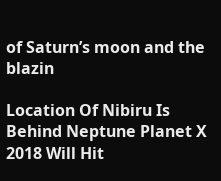of Saturn’s moon and the blazin

Location Of Nibiru Is Behind Neptune Planet X 2018 Will Hit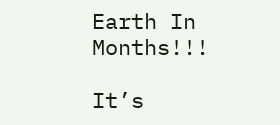Earth In Months!!!

It’s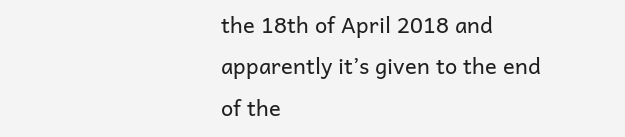the 18th of April 2018 and apparently it’s given to the end of the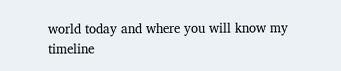world today and where you will know my timeline